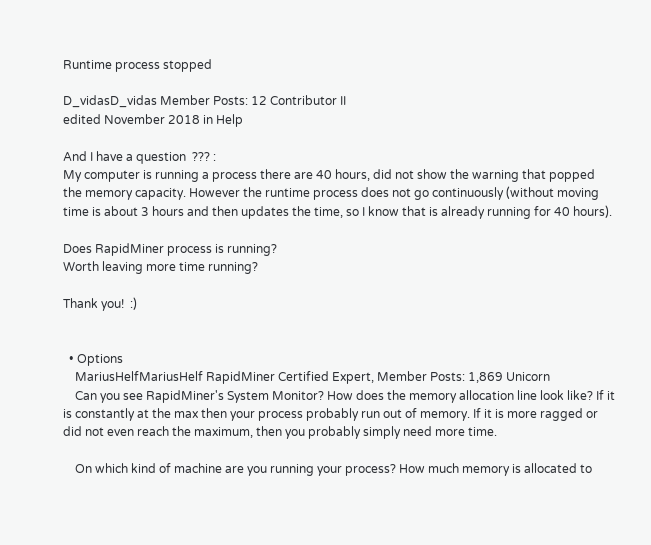Runtime process stopped

D_vidasD_vidas Member Posts: 12 Contributor II
edited November 2018 in Help

And I have a question  ??? :
My computer is running a process there are 40 hours, did not show the warning that popped the memory capacity. However the runtime process does not go continuously (without moving time is about 3 hours and then updates the time, so I know that is already running for 40 hours).

Does RapidMiner process is running?
Worth leaving more time running?

Thank you!  :)


  • Options
    MariusHelfMariusHelf RapidMiner Certified Expert, Member Posts: 1,869 Unicorn
    Can you see RapidMiner's System Monitor? How does the memory allocation line look like? If it is constantly at the max then your process probably run out of memory. If it is more ragged or did not even reach the maximum, then you probably simply need more time.

    On which kind of machine are you running your process? How much memory is allocated to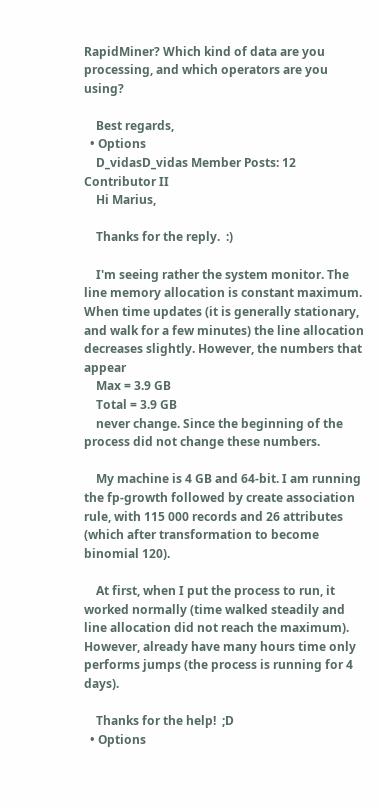RapidMiner? Which kind of data are you processing, and which operators are you using?

    Best regards,
  • Options
    D_vidasD_vidas Member Posts: 12 Contributor II
    Hi Marius,

    Thanks for the reply.  :)

    I'm seeing rather the system monitor. The line memory allocation is constant maximum. When time updates (it is generally stationary, and walk for a few minutes) the line allocation decreases slightly. However, the numbers that appear
    Max = 3.9 GB
    Total = 3.9 GB
    never change. Since the beginning of the process did not change these numbers.

    My machine is 4 GB and 64-bit. I am running the fp-growth followed by create association rule, with 115 000 records and 26 attributes (which after transformation to become binomial 120).

    At first, when I put the process to run, it worked normally (time walked steadily and line allocation did not reach the maximum). However, already have many hours time only performs jumps (the process is running for 4 days).

    Thanks for the help!  ;D
  • Options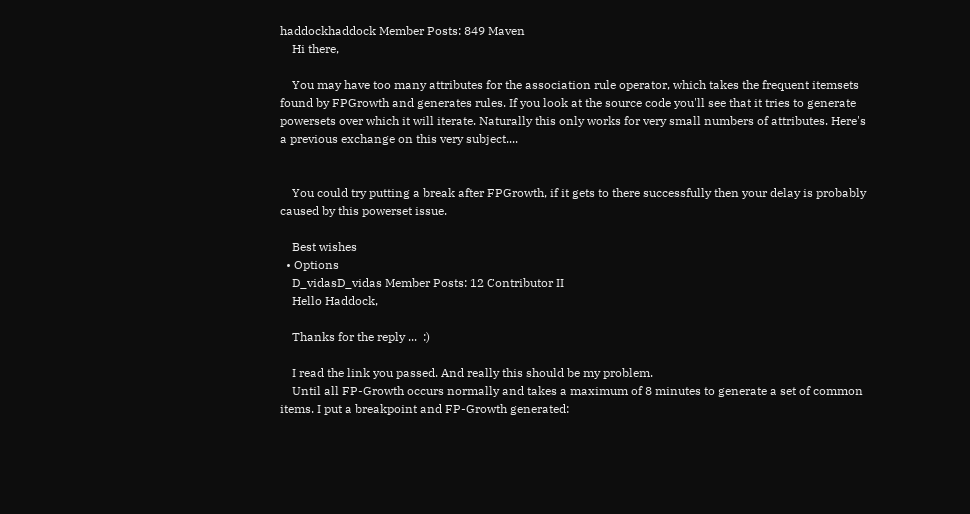haddockhaddock Member Posts: 849 Maven
    Hi there,

    You may have too many attributes for the association rule operator, which takes the frequent itemsets found by FPGrowth and generates rules. If you look at the source code you'll see that it tries to generate powersets over which it will iterate. Naturally this only works for very small numbers of attributes. Here's a previous exchange on this very subject....


    You could try putting a break after FPGrowth, if it gets to there successfully then your delay is probably caused by this powerset issue.

    Best wishes
  • Options
    D_vidasD_vidas Member Posts: 12 Contributor II
    Hello Haddock,

    Thanks for the reply ...  :)

    I read the link you passed. And really this should be my problem.
    Until all FP-Growth occurs normally and takes a maximum of 8 minutes to generate a set of common items. I put a breakpoint and FP-Growth generated: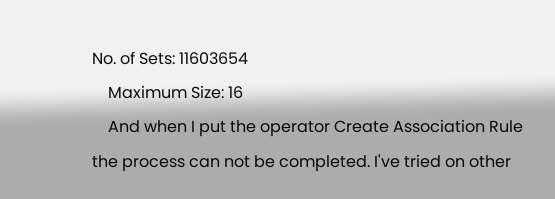No. of Sets: 11603654
    Maximum Size: 16
    And when I put the operator Create Association Rule the process can not be completed. I've tried on other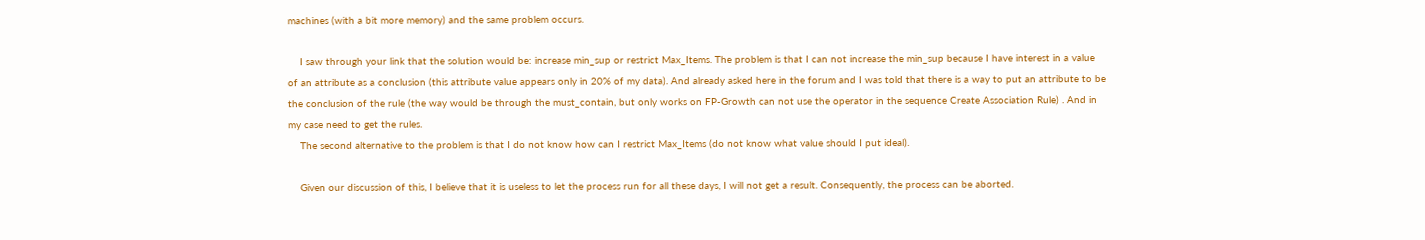machines (with a bit more memory) and the same problem occurs.

    I saw through your link that the solution would be: increase min_sup or restrict Max_Items. The problem is that I can not increase the min_sup because I have interest in a value of an attribute as a conclusion (this attribute value appears only in 20% of my data). And already asked here in the forum and I was told that there is a way to put an attribute to be the conclusion of the rule (the way would be through the must_contain, but only works on FP-Growth can not use the operator in the sequence Create Association Rule) . And in my case need to get the rules.
    The second alternative to the problem is that I do not know how can I restrict Max_Items (do not know what value should I put ideal).

    Given our discussion of this, I believe that it is useless to let the process run for all these days, I will not get a result. Consequently, the process can be aborted.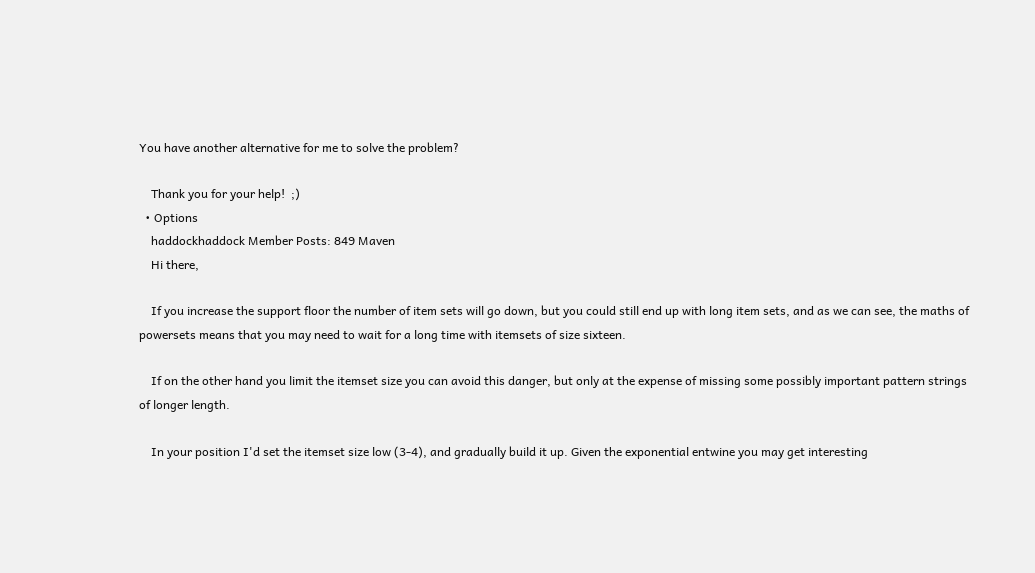You have another alternative for me to solve the problem?

    Thank you for your help!  ;)
  • Options
    haddockhaddock Member Posts: 849 Maven
    Hi there,

    If you increase the support floor the number of item sets will go down, but you could still end up with long item sets, and as we can see, the maths of powersets means that you may need to wait for a long time with itemsets of size sixteen.

    If on the other hand you limit the itemset size you can avoid this danger, but only at the expense of missing some possibly important pattern strings of longer length.

    In your position I'd set the itemset size low (3-4), and gradually build it up. Given the exponential entwine you may get interesting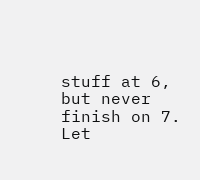stuff at 6, but never finish on 7. Let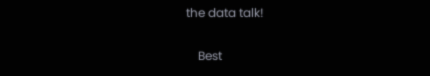the data talk!

    Best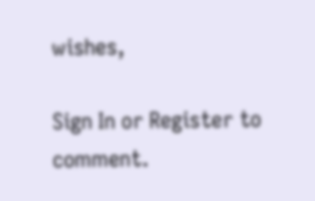wishes,

Sign In or Register to comment.